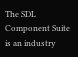The SDL Component Suite is an industry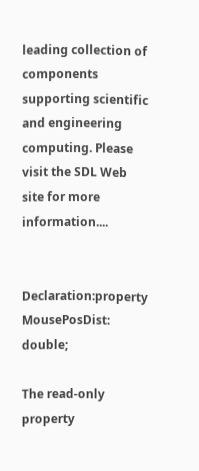leading collection of components supporting scientific and engineering computing. Please visit the SDL Web site for more information....


Declaration:property MousePosDist: double;

The read-only property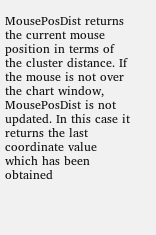MousePosDist returns the current mouse position in terms of the cluster distance. If the mouse is not over the chart window, MousePosDist is not updated. In this case it returns the last coordinate value which has been obtained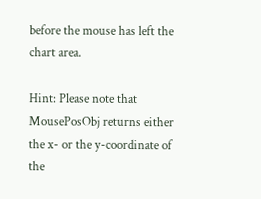before the mouse has left the chart area.

Hint: Please note that MousePosObj returns either the x- or the y-coordinate of the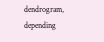dendrogram, depending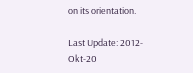on its orientation.

Last Update: 2012-Okt-20